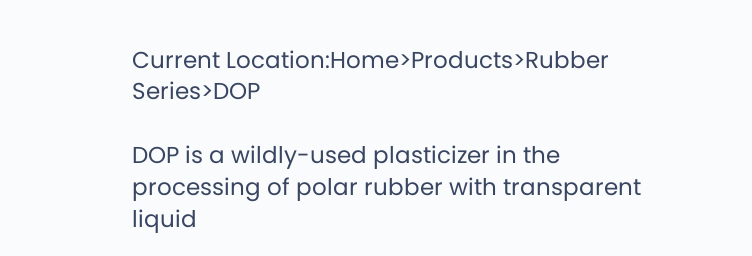Current Location:Home>Products>Rubber Series>DOP

DOP is a wildly-used plasticizer in the processing of polar rubber with transparent liquid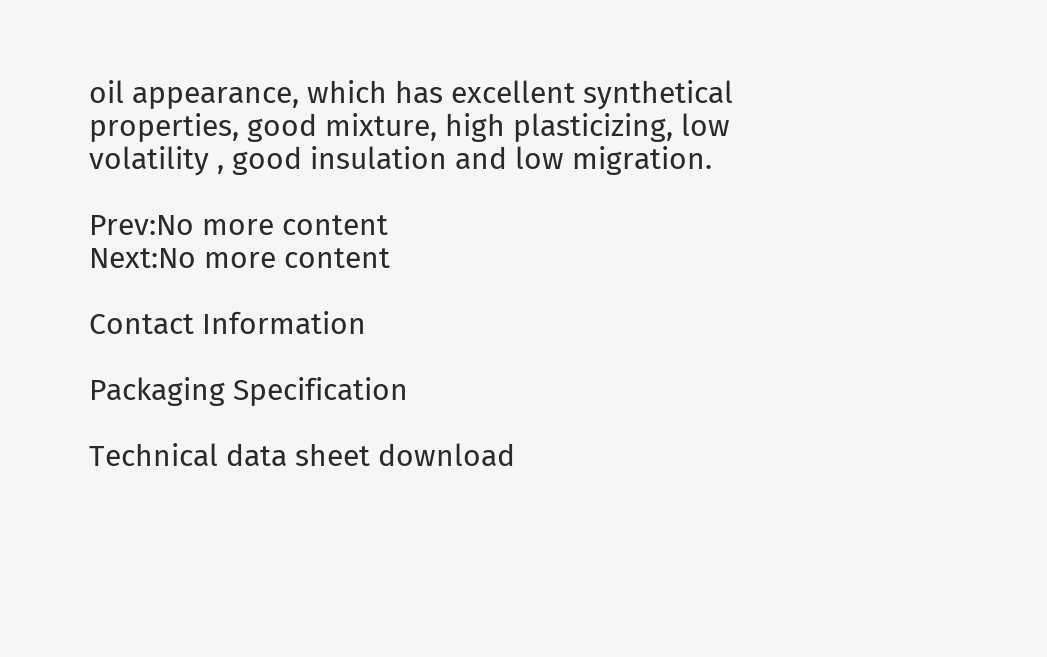oil appearance, which has excellent synthetical properties, good mixture, high plasticizing, low volatility , good insulation and low migration.

Prev:No more content
Next:No more content

Contact Information

Packaging Specification

Technical data sheet download